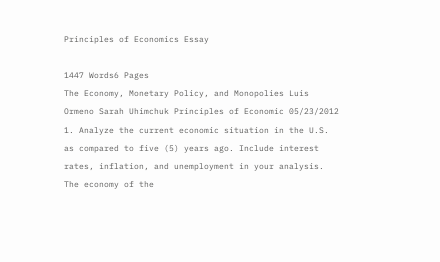Principles of Economics Essay

1447 Words6 Pages
The Economy, Monetary Policy, and Monopolies Luis Ormeno Sarah Uhimchuk Principles of Economic 05/23/2012 1. Analyze the current economic situation in the U.S. as compared to five (5) years ago. Include interest rates, inflation, and unemployment in your analysis. The economy of the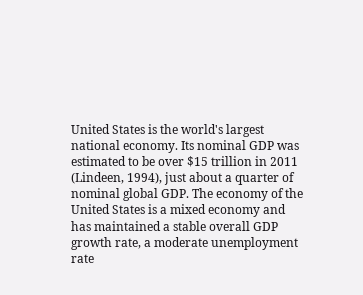United States is the world's largest national economy. Its nominal GDP was estimated to be over $15 trillion in 2011 (Lindeen, 1994), just about a quarter of nominal global GDP. The economy of the United States is a mixed economy and has maintained a stable overall GDP growth rate, a moderate unemployment rate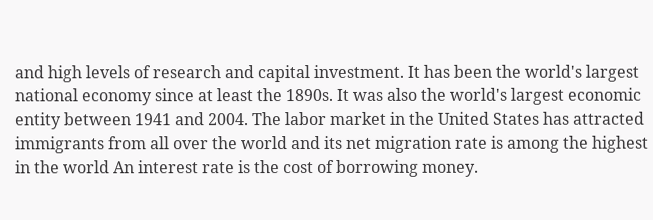and high levels of research and capital investment. It has been the world's largest national economy since at least the 1890s. It was also the world's largest economic entity between 1941 and 2004. The labor market in the United States has attracted immigrants from all over the world and its net migration rate is among the highest in the world An interest rate is the cost of borrowing money.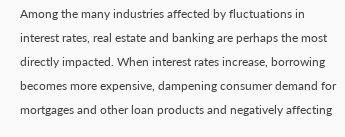Among the many industries affected by fluctuations in interest rates, real estate and banking are perhaps the most directly impacted. When interest rates increase, borrowing becomes more expensive, dampening consumer demand for mortgages and other loan products and negatively affecting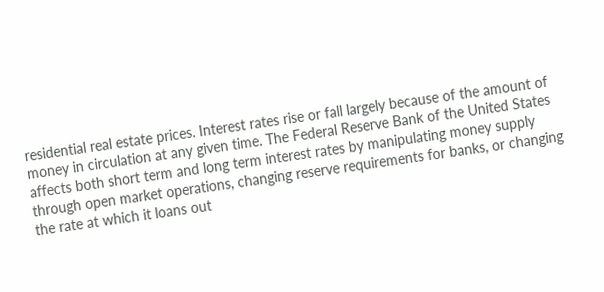residential real estate prices. Interest rates rise or fall largely because of the amount of money in circulation at any given time. The Federal Reserve Bank of the United States affects both short term and long term interest rates by manipulating money supply through open market operations, changing reserve requirements for banks, or changing the rate at which it loans out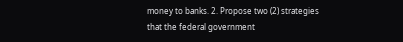money to banks. 2. Propose two (2) strategies that the federal government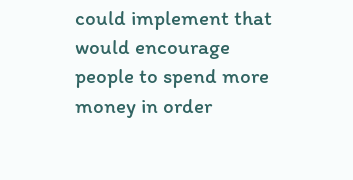could implement that would encourage people to spend more money in order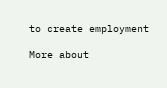to create employment

More about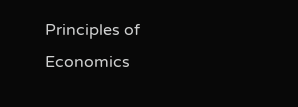Principles of Economics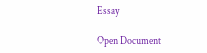Essay

Open Document